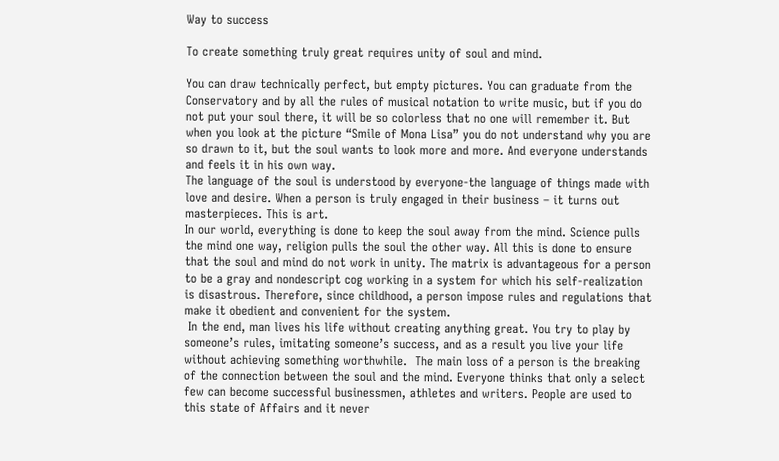Way to success

To create something truly great requires unity of soul and mind.

You can draw technically perfect, but empty pictures. You can graduate from the Conservatory and by all the rules of musical notation to write music, but if you do not put your soul there, it will be so colorless that no one will remember it. But when you look at the picture “Smile of Mona Lisa” you do not understand why you are so drawn to it, but the soul wants to look more and more. And everyone understands and feels it in his own way.
The language of the soul is understood by everyone-the language of things made with love and desire. When a person is truly engaged in their business – it turns out masterpieces. This is art.
In our world, everything is done to keep the soul away from the mind. Science pulls the mind one way, religion pulls the soul the other way. All this is done to ensure that the soul and mind do not work in unity. The matrix is advantageous for a person to be a gray and nondescript cog working in a system for which his self-realization is disastrous. Therefore, since childhood, a person impose rules and regulations that make it obedient and convenient for the system.
 In the end, man lives his life without creating anything great. You try to play by someone’s rules, imitating someone’s success, and as a result you live your life without achieving something worthwhile.  The main loss of a person is the breaking of the connection between the soul and the mind. Everyone thinks that only a select few can become successful businessmen, athletes and writers. People are used to this state of Affairs and it never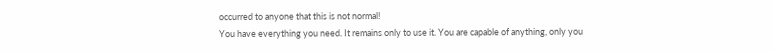occurred to anyone that this is not normal!
You have everything you need. It remains only to use it. You are capable of anything, only you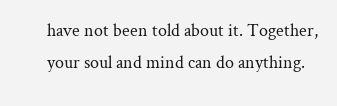have not been told about it. Together, your soul and mind can do anything.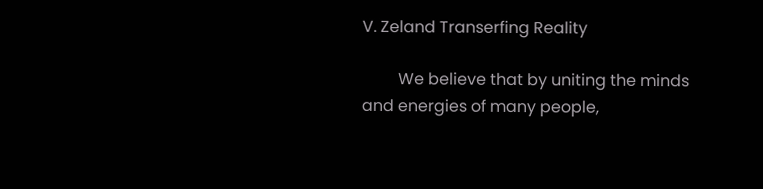V. Zeland Transerfing Reality

         We believe that by uniting the minds and energies of many people,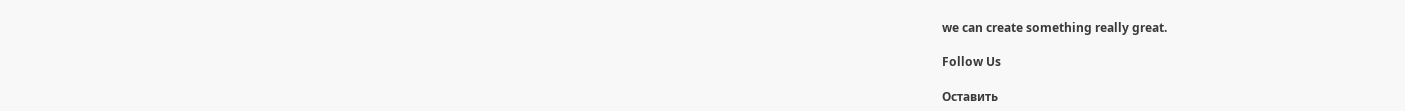we can create something really great.

Follow Us

Оставить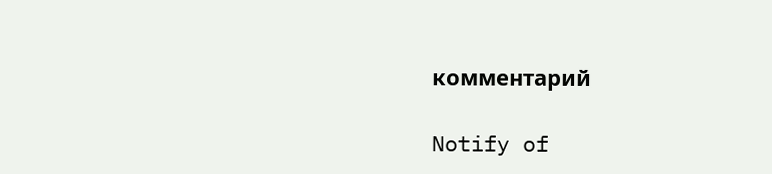комментарий

Notify of